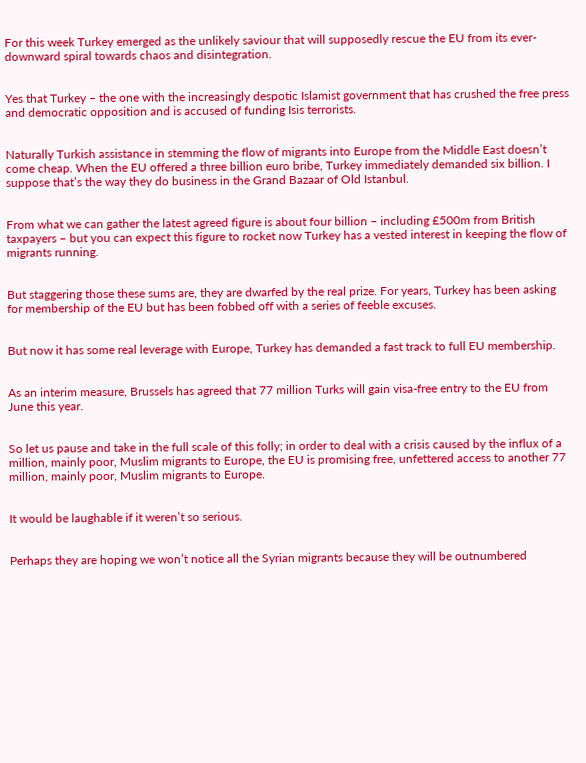For this week Turkey emerged as the unlikely saviour that will supposedly rescue the EU from its ever-downward spiral towards chaos and disintegration.


Yes that Turkey – the one with the increasingly despotic Islamist government that has crushed the free press and democratic opposition and is accused of funding Isis terrorists.


Naturally Turkish assistance in stemming the flow of migrants into Europe from the Middle East doesn’t come cheap. When the EU offered a three billion euro bribe, Turkey immediately demanded six billion. I suppose that’s the way they do business in the Grand Bazaar of Old Istanbul.


From what we can gather the latest agreed figure is about four billion – including £500m from British taxpayers – but you can expect this figure to rocket now Turkey has a vested interest in keeping the flow of migrants running.


But staggering those these sums are, they are dwarfed by the real prize. For years, Turkey has been asking for membership of the EU but has been fobbed off with a series of feeble excuses.


But now it has some real leverage with Europe, Turkey has demanded a fast track to full EU membership.


As an interim measure, Brussels has agreed that 77 million Turks will gain visa-free entry to the EU from June this year.


So let us pause and take in the full scale of this folly; in order to deal with a crisis caused by the influx of a million, mainly poor, Muslim migrants to Europe, the EU is promising free, unfettered access to another 77 million, mainly poor, Muslim migrants to Europe.


It would be laughable if it weren’t so serious.


Perhaps they are hoping we won’t notice all the Syrian migrants because they will be outnumbered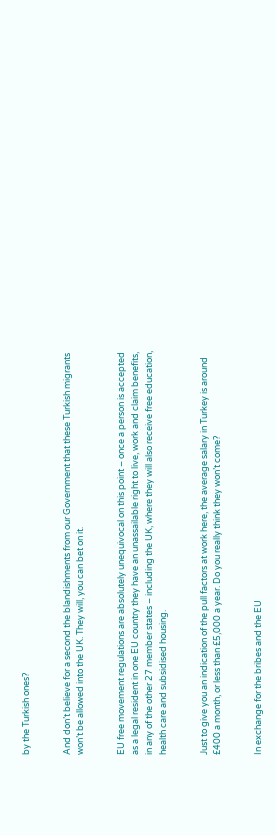by the Turkish ones?


And don’t believe for a second the blandishments from our Government that these Turkish migrants won’t be allowed into the UK. They will, you can bet on it.


EU free movement regulations are absolutely unequivocal on this point – once a person is accepted as a legal resident in one EU country they have an unassailable right to live, work and claim benefits, in any of the other 27 member states – including the UK, where they will also receive free education, health care and subsidised housing.


Just to give you an indication of the pull factors at work here, the average salary in Turkey is around £400 a month, or less than £5,000 a year. Do you really think they won’t come?


In exchange for the bribes and the EU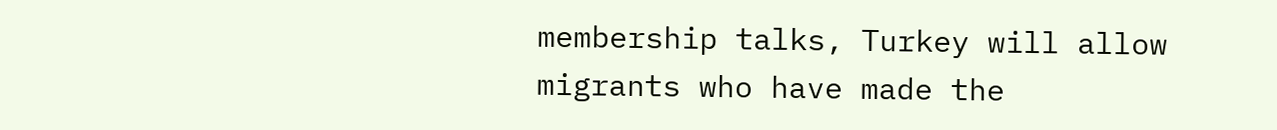membership talks, Turkey will allow migrants who have made the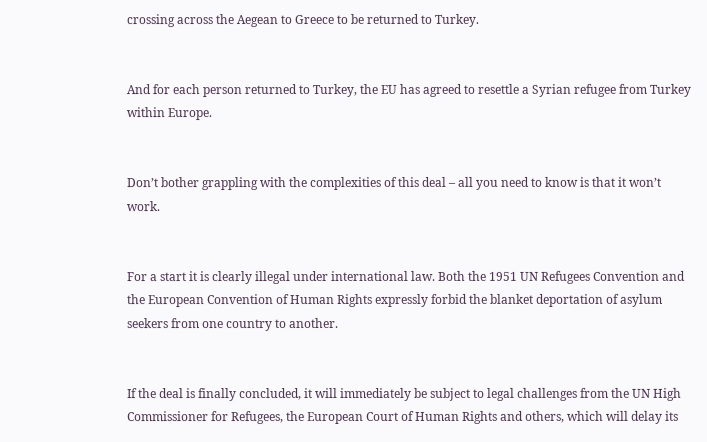crossing across the Aegean to Greece to be returned to Turkey.


And for each person returned to Turkey, the EU has agreed to resettle a Syrian refugee from Turkey within Europe.


Don’t bother grappling with the complexities of this deal – all you need to know is that it won’t work.


For a start it is clearly illegal under international law. Both the 1951 UN Refugees Convention and the European Convention of Human Rights expressly forbid the blanket deportation of asylum seekers from one country to another.


If the deal is finally concluded, it will immediately be subject to legal challenges from the UN High Commissioner for Refugees, the European Court of Human Rights and others, which will delay its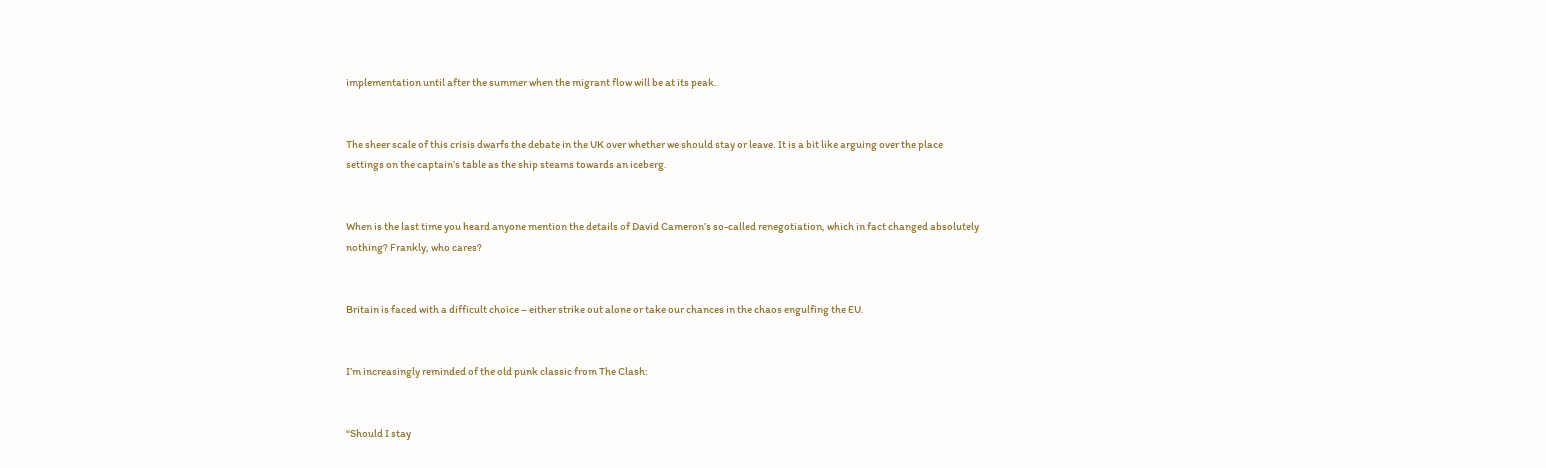implementation until after the summer when the migrant flow will be at its peak.


The sheer scale of this crisis dwarfs the debate in the UK over whether we should stay or leave. It is a bit like arguing over the place settings on the captain’s table as the ship steams towards an iceberg.


When is the last time you heard anyone mention the details of David Cameron’s so-called renegotiation, which in fact changed absolutely nothing? Frankly, who cares?


Britain is faced with a difficult choice – either strike out alone or take our chances in the chaos engulfing the EU.


I’m increasingly reminded of the old punk classic from The Clash:


“Should I stay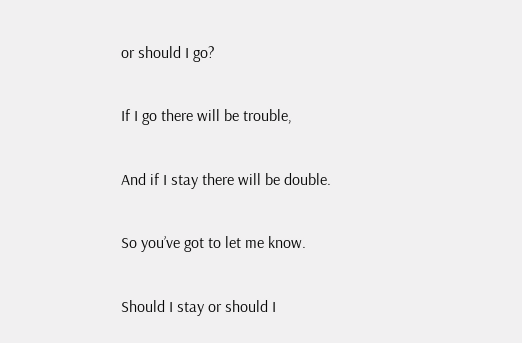or should I go?


If I go there will be trouble,


And if I stay there will be double.


So you’ve got to let me know.


Should I stay or should I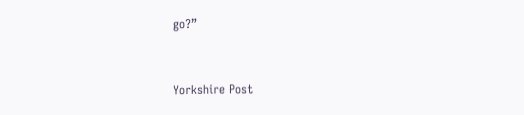go?”


Yorkshire Post